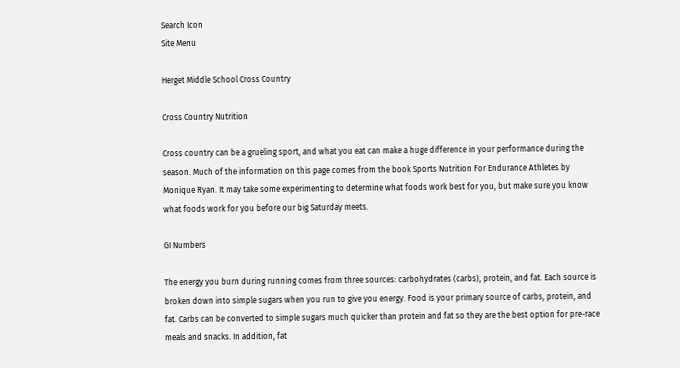Search Icon
Site Menu

Herget Middle School Cross Country

Cross Country Nutrition

Cross country can be a grueling sport, and what you eat can make a huge difference in your performance during the season. Much of the information on this page comes from the book Sports Nutrition For Endurance Athletes by Monique Ryan. It may take some experimenting to determine what foods work best for you, but make sure you know what foods work for you before our big Saturday meets.

GI Numbers

The energy you burn during running comes from three sources: carbohydrates (carbs), protein, and fat. Each source is broken down into simple sugars when you run to give you energy. Food is your primary source of carbs, protein, and fat. Carbs can be converted to simple sugars much quicker than protein and fat so they are the best option for pre-race meals and snacks. In addition, fat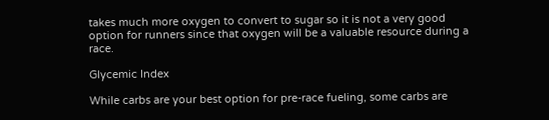takes much more oxygen to convert to sugar so it is not a very good option for runners since that oxygen will be a valuable resource during a race.

Glycemic Index

While carbs are your best option for pre-race fueling, some carbs are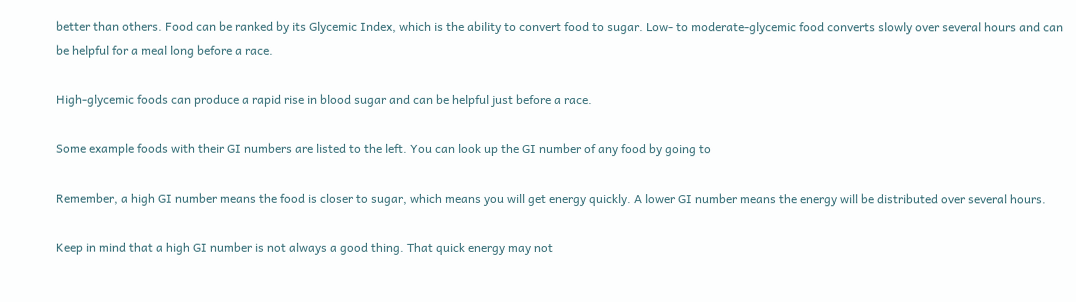better than others. Food can be ranked by its Glycemic Index, which is the ability to convert food to sugar. Low- to moderate-glycemic food converts slowly over several hours and can be helpful for a meal long before a race.

High-glycemic foods can produce a rapid rise in blood sugar and can be helpful just before a race.

Some example foods with their GI numbers are listed to the left. You can look up the GI number of any food by going to

Remember, a high GI number means the food is closer to sugar, which means you will get energy quickly. A lower GI number means the energy will be distributed over several hours.

Keep in mind that a high GI number is not always a good thing. That quick energy may not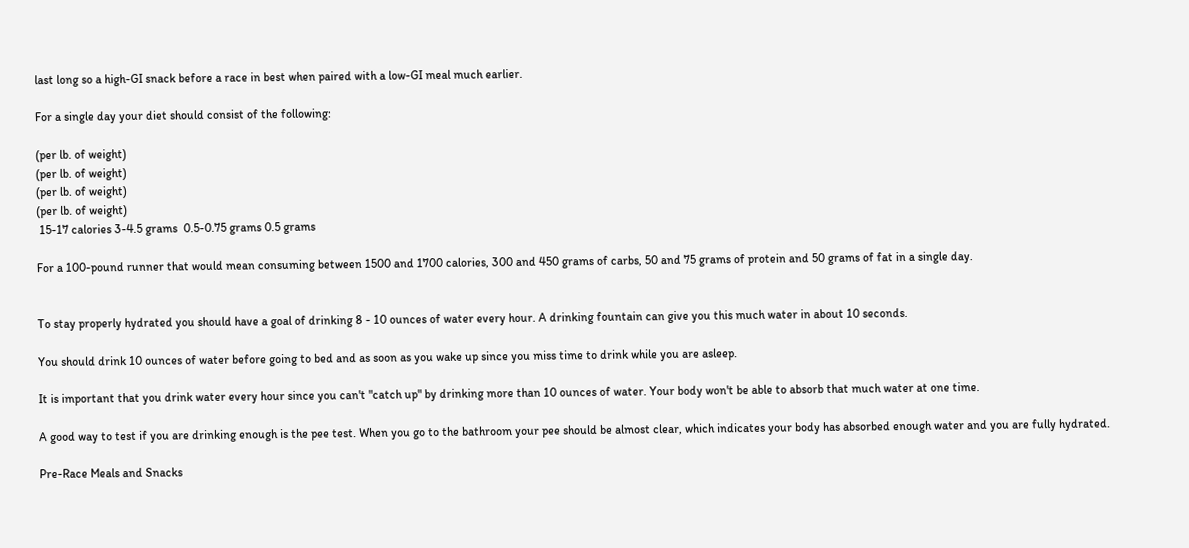last long so a high-GI snack before a race in best when paired with a low-GI meal much earlier.

For a single day your diet should consist of the following:

(per lb. of weight)
(per lb. of weight)
(per lb. of weight)
(per lb. of weight)
 15-17 calories 3-4.5 grams  0.5-0.75 grams 0.5 grams

For a 100-pound runner that would mean consuming between 1500 and 1700 calories, 300 and 450 grams of carbs, 50 and 75 grams of protein and 50 grams of fat in a single day.


To stay properly hydrated you should have a goal of drinking 8 - 10 ounces of water every hour. A drinking fountain can give you this much water in about 10 seconds.

You should drink 10 ounces of water before going to bed and as soon as you wake up since you miss time to drink while you are asleep.

It is important that you drink water every hour since you can't "catch up" by drinking more than 10 ounces of water. Your body won't be able to absorb that much water at one time.

A good way to test if you are drinking enough is the pee test. When you go to the bathroom your pee should be almost clear, which indicates your body has absorbed enough water and you are fully hydrated.

Pre-Race Meals and Snacks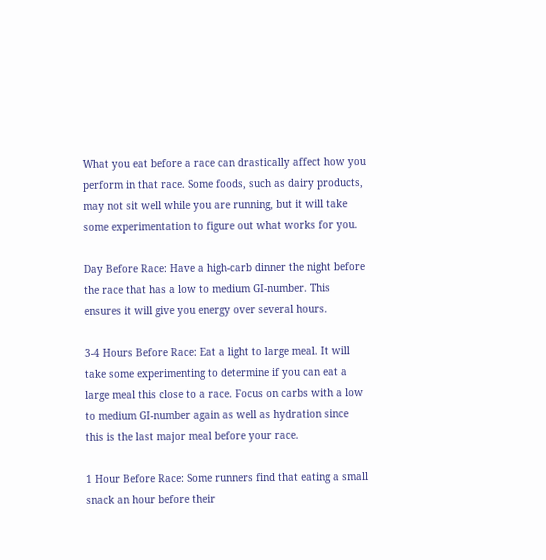What you eat before a race can drastically affect how you perform in that race. Some foods, such as dairy products, may not sit well while you are running, but it will take some experimentation to figure out what works for you.

Day Before Race: Have a high-carb dinner the night before the race that has a low to medium GI-number. This ensures it will give you energy over several hours.

3-4 Hours Before Race: Eat a light to large meal. It will take some experimenting to determine if you can eat a large meal this close to a race. Focus on carbs with a low to medium GI-number again as well as hydration since this is the last major meal before your race.

1 Hour Before Race: Some runners find that eating a small snack an hour before their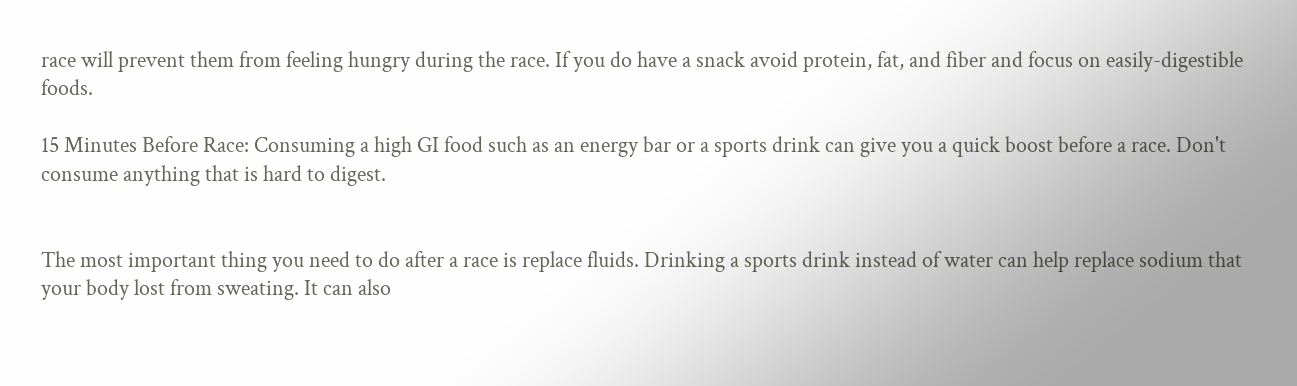race will prevent them from feeling hungry during the race. If you do have a snack avoid protein, fat, and fiber and focus on easily-digestible foods.

15 Minutes Before Race: Consuming a high GI food such as an energy bar or a sports drink can give you a quick boost before a race. Don't consume anything that is hard to digest.


The most important thing you need to do after a race is replace fluids. Drinking a sports drink instead of water can help replace sodium that your body lost from sweating. It can also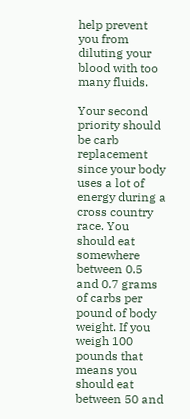help prevent you from diluting your blood with too many fluids.

Your second priority should be carb replacement since your body uses a lot of energy during a cross country race. You should eat somewhere between 0.5 and 0.7 grams of carbs per pound of body weight. If you weigh 100 pounds that means you should eat between 50 and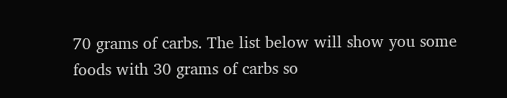70 grams of carbs. The list below will show you some foods with 30 grams of carbs so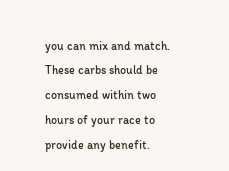you can mix and match. These carbs should be consumed within two hours of your race to provide any benefit.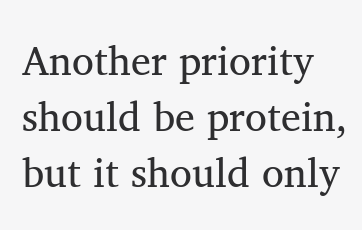Another priority should be protein, but it should only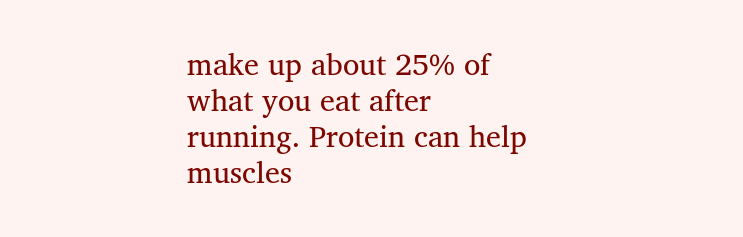make up about 25% of what you eat after running. Protein can help muscles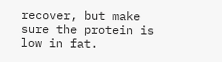recover, but make sure the protein is low in fat.